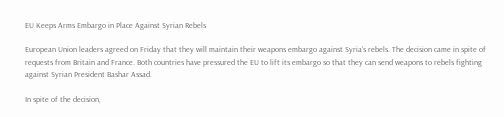EU Keeps Arms Embargo in Place Against Syrian Rebels

European Union leaders agreed on Friday that they will maintain their weapons embargo against Syria’s rebels. The decision came in spite of requests from Britain and France. Both countries have pressured the EU to lift its embargo so that they can send weapons to rebels fighting against Syrian President Bashar Assad.

In spite of the decision,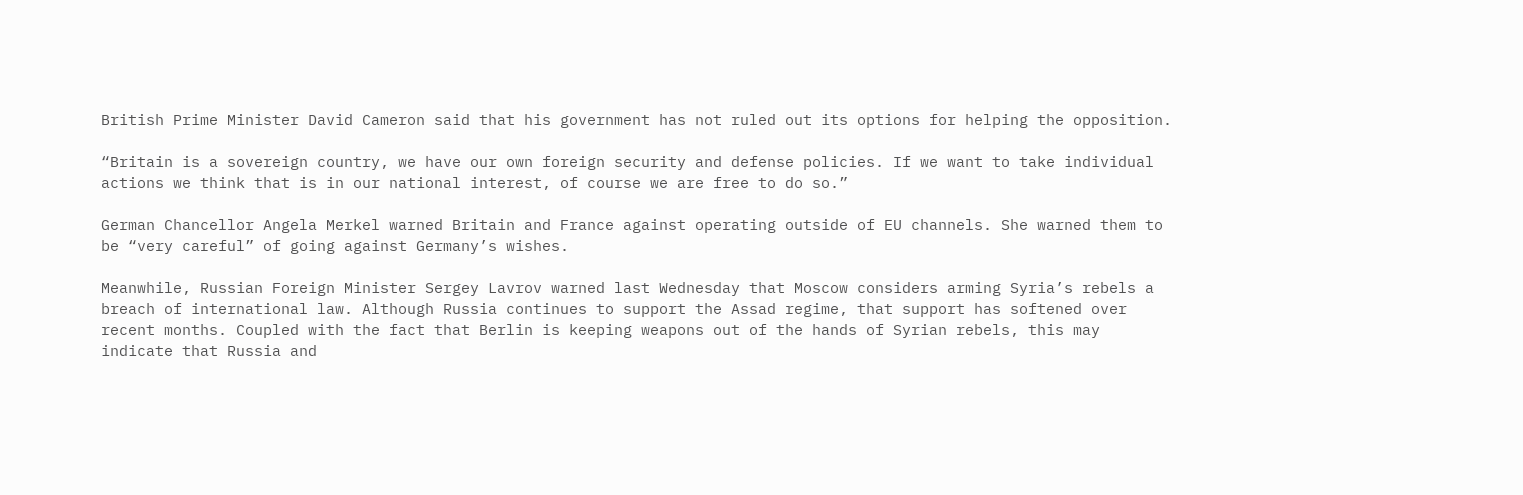British Prime Minister David Cameron said that his government has not ruled out its options for helping the opposition.

“Britain is a sovereign country, we have our own foreign security and defense policies. If we want to take individual actions we think that is in our national interest, of course we are free to do so.”

German Chancellor Angela Merkel warned Britain and France against operating outside of EU channels. She warned them to be “very careful” of going against Germany’s wishes.

Meanwhile, Russian Foreign Minister Sergey Lavrov warned last Wednesday that Moscow considers arming Syria’s rebels a breach of international law. Although Russia continues to support the Assad regime, that support has softened over recent months. Coupled with the fact that Berlin is keeping weapons out of the hands of Syrian rebels, this may indicate that Russia and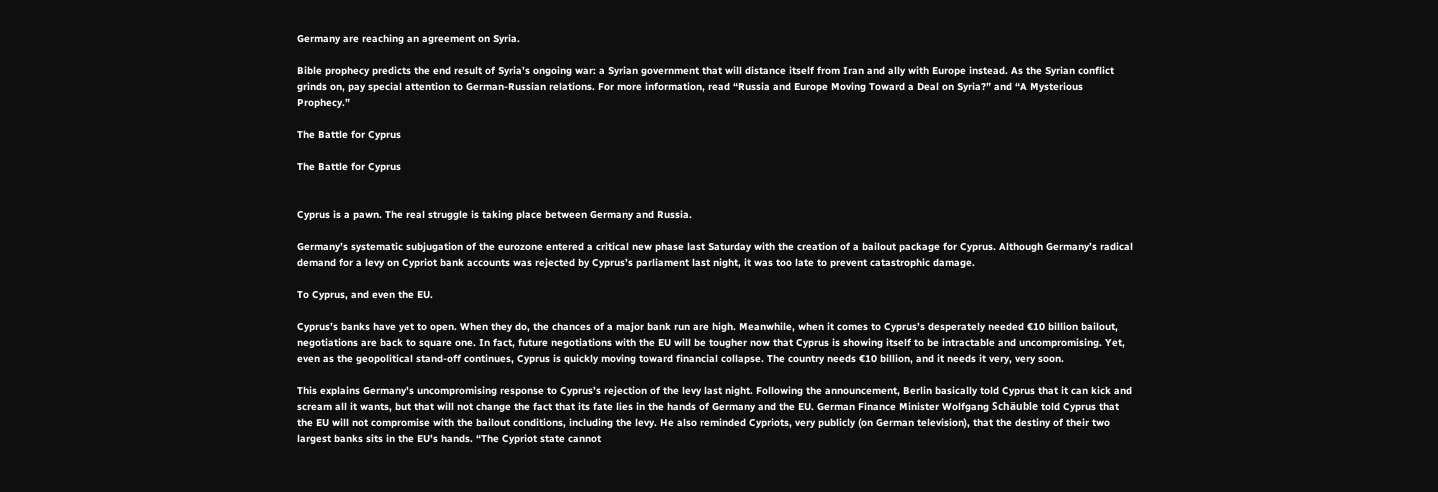Germany are reaching an agreement on Syria.

Bible prophecy predicts the end result of Syria’s ongoing war: a Syrian government that will distance itself from Iran and ally with Europe instead. As the Syrian conflict grinds on, pay special attention to German-Russian relations. For more information, read “Russia and Europe Moving Toward a Deal on Syria?” and “A Mysterious Prophecy.”

The Battle for Cyprus

The Battle for Cyprus


Cyprus is a pawn. The real struggle is taking place between Germany and Russia.

Germany’s systematic subjugation of the eurozone entered a critical new phase last Saturday with the creation of a bailout package for Cyprus. Although Germany’s radical demand for a levy on Cypriot bank accounts was rejected by Cyprus’s parliament last night, it was too late to prevent catastrophic damage.

To Cyprus, and even the EU.

Cyprus’s banks have yet to open. When they do, the chances of a major bank run are high. Meanwhile, when it comes to Cyprus’s desperately needed €10 billion bailout, negotiations are back to square one. In fact, future negotiations with the EU will be tougher now that Cyprus is showing itself to be intractable and uncompromising. Yet, even as the geopolitical stand-off continues, Cyprus is quickly moving toward financial collapse. The country needs €10 billion, and it needs it very, very soon.

This explains Germany’s uncompromising response to Cyprus’s rejection of the levy last night. Following the announcement, Berlin basically told Cyprus that it can kick and scream all it wants, but that will not change the fact that its fate lies in the hands of Germany and the EU. German Finance Minister Wolfgang Schäuble told Cyprus that the EU will not compromise with the bailout conditions, including the levy. He also reminded Cypriots, very publicly (on German television), that the destiny of their two largest banks sits in the EU’s hands. “The Cypriot state cannot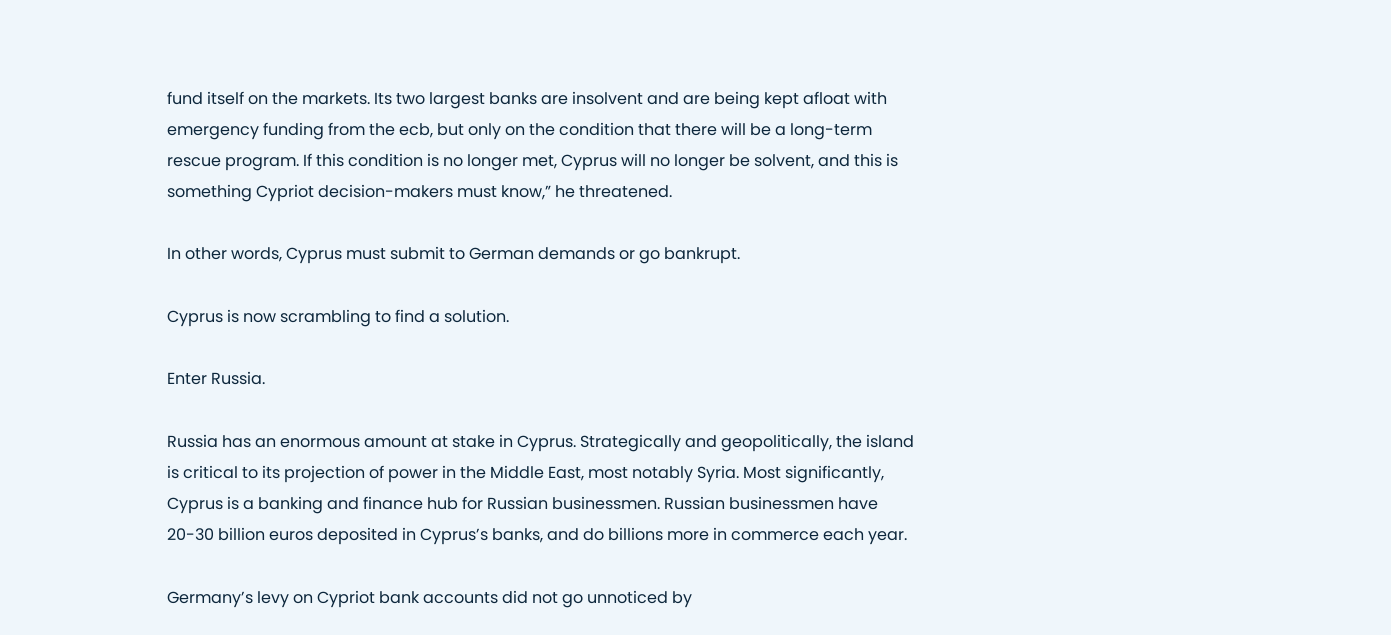fund itself on the markets. Its two largest banks are insolvent and are being kept afloat with emergency funding from the ecb, but only on the condition that there will be a long-term rescue program. If this condition is no longer met, Cyprus will no longer be solvent, and this is something Cypriot decision-makers must know,” he threatened.

In other words, Cyprus must submit to German demands or go bankrupt.

Cyprus is now scrambling to find a solution.

Enter Russia.

Russia has an enormous amount at stake in Cyprus. Strategically and geopolitically, the island is critical to its projection of power in the Middle East, most notably Syria. Most significantly, Cyprus is a banking and finance hub for Russian businessmen. Russian businessmen have 20-30 billion euros deposited in Cyprus’s banks, and do billions more in commerce each year.

Germany’s levy on Cypriot bank accounts did not go unnoticed by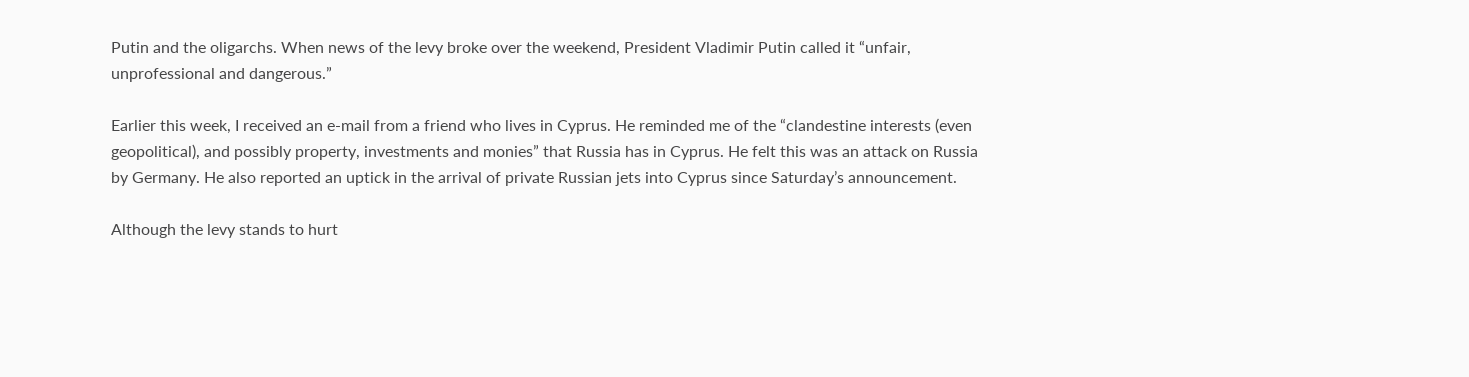Putin and the oligarchs. When news of the levy broke over the weekend, President Vladimir Putin called it “unfair, unprofessional and dangerous.”

Earlier this week, I received an e-mail from a friend who lives in Cyprus. He reminded me of the “clandestine interests (even geopolitical), and possibly property, investments and monies” that Russia has in Cyprus. He felt this was an attack on Russia by Germany. He also reported an uptick in the arrival of private Russian jets into Cyprus since Saturday’s announcement.

Although the levy stands to hurt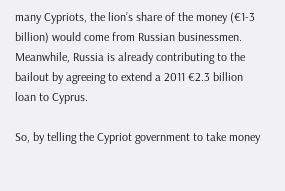many Cypriots, the lion’s share of the money (€1-3 billion) would come from Russian businessmen. Meanwhile, Russia is already contributing to the bailout by agreeing to extend a 2011 €2.3 billion loan to Cyprus.

So, by telling the Cypriot government to take money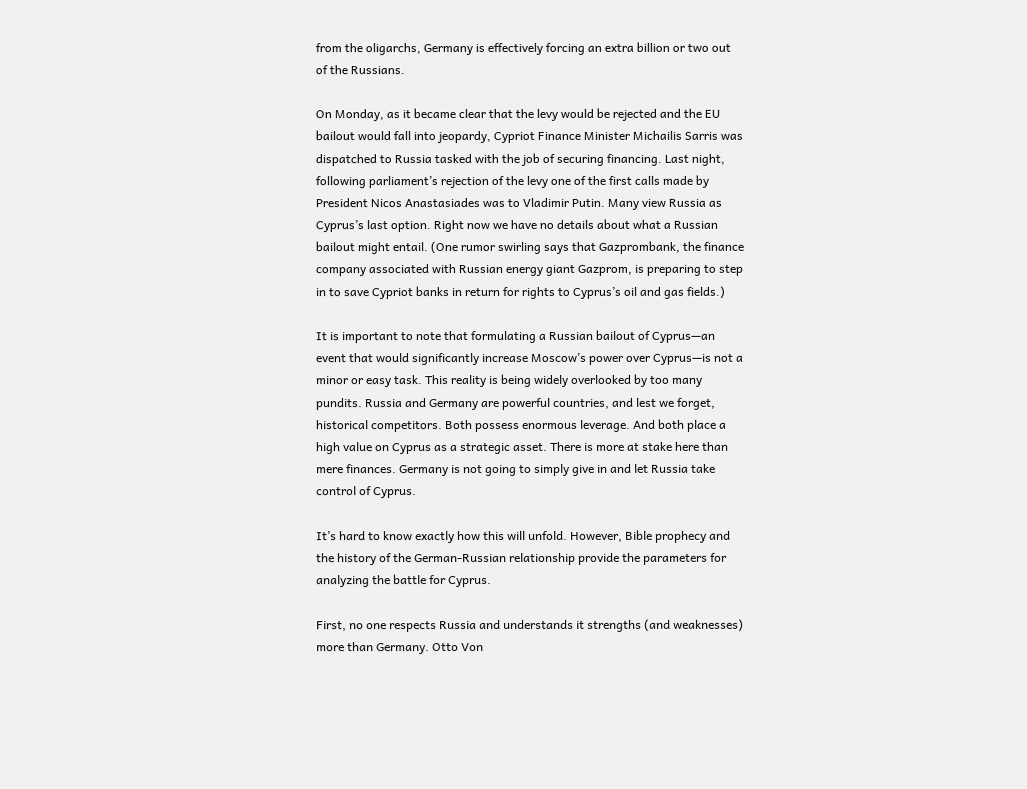from the oligarchs, Germany is effectively forcing an extra billion or two out of the Russians.

On Monday, as it became clear that the levy would be rejected and the EU bailout would fall into jeopardy, Cypriot Finance Minister Michailis Sarris was dispatched to Russia tasked with the job of securing financing. Last night, following parliament’s rejection of the levy one of the first calls made by President Nicos Anastasiades was to Vladimir Putin. Many view Russia as Cyprus’s last option. Right now we have no details about what a Russian bailout might entail. (One rumor swirling says that Gazprombank, the finance company associated with Russian energy giant Gazprom, is preparing to step in to save Cypriot banks in return for rights to Cyprus’s oil and gas fields.)

It is important to note that formulating a Russian bailout of Cyprus—an event that would significantly increase Moscow’s power over Cyprus—is not a minor or easy task. This reality is being widely overlooked by too many pundits. Russia and Germany are powerful countries, and lest we forget, historical competitors. Both possess enormous leverage. And both place a high value on Cyprus as a strategic asset. There is more at stake here than mere finances. Germany is not going to simply give in and let Russia take control of Cyprus.

It’s hard to know exactly how this will unfold. However, Bible prophecy and the history of the German-Russian relationship provide the parameters for analyzing the battle for Cyprus.

First, no one respects Russia and understands it strengths (and weaknesses) more than Germany. Otto Von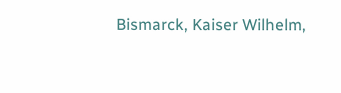Bismarck, Kaiser Wilhelm,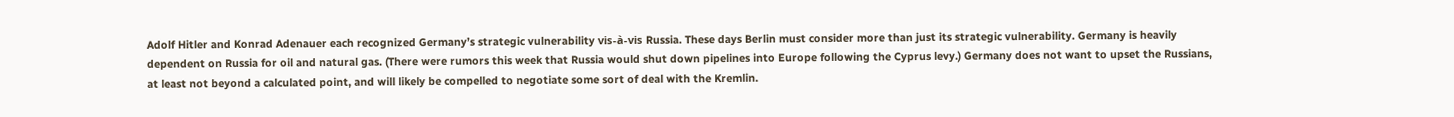Adolf Hitler and Konrad Adenauer each recognized Germany’s strategic vulnerability vis-à-vis Russia. These days Berlin must consider more than just its strategic vulnerability. Germany is heavily dependent on Russia for oil and natural gas. (There were rumors this week that Russia would shut down pipelines into Europe following the Cyprus levy.) Germany does not want to upset the Russians, at least not beyond a calculated point, and will likely be compelled to negotiate some sort of deal with the Kremlin.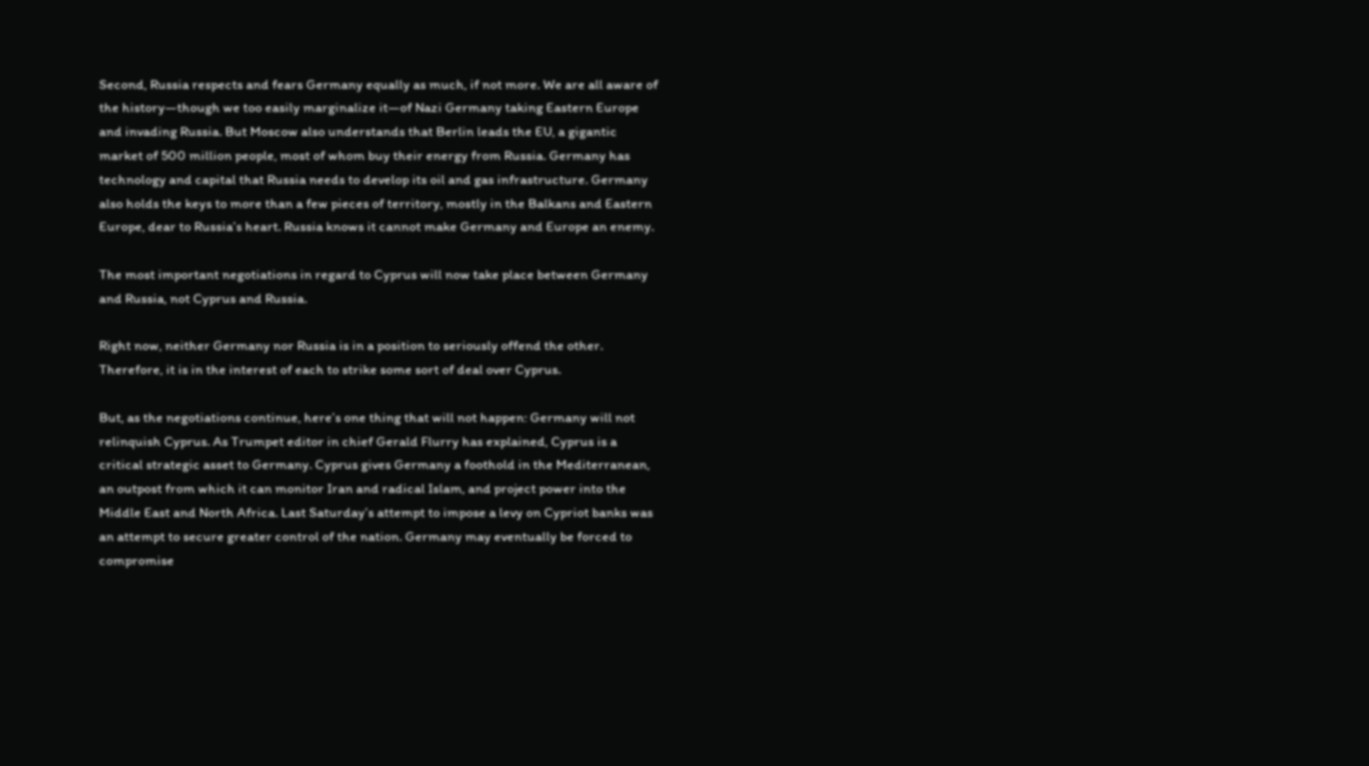Second, Russia respects and fears Germany equally as much, if not more. We are all aware of the history—though we too easily marginalize it—of Nazi Germany taking Eastern Europe and invading Russia. But Moscow also understands that Berlin leads the EU, a gigantic market of 500 million people, most of whom buy their energy from Russia. Germany has technology and capital that Russia needs to develop its oil and gas infrastructure. Germany also holds the keys to more than a few pieces of territory, mostly in the Balkans and Eastern Europe, dear to Russia’s heart. Russia knows it cannot make Germany and Europe an enemy.

The most important negotiations in regard to Cyprus will now take place between Germany and Russia, not Cyprus and Russia.

Right now, neither Germany nor Russia is in a position to seriously offend the other. Therefore, it is in the interest of each to strike some sort of deal over Cyprus.

But, as the negotiations continue, here’s one thing that will not happen: Germany will not relinquish Cyprus. As Trumpet editor in chief Gerald Flurry has explained, Cyprus is a critical strategic asset to Germany. Cyprus gives Germany a foothold in the Mediterranean, an outpost from which it can monitor Iran and radical Islam, and project power into the Middle East and North Africa. Last Saturday’s attempt to impose a levy on Cypriot banks was an attempt to secure greater control of the nation. Germany may eventually be forced to compromise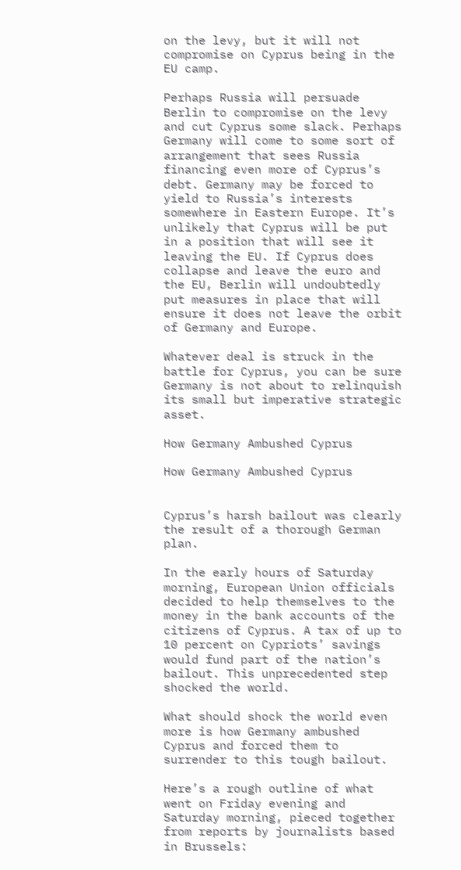on the levy, but it will not compromise on Cyprus being in the EU camp.

Perhaps Russia will persuade Berlin to compromise on the levy and cut Cyprus some slack. Perhaps Germany will come to some sort of arrangement that sees Russia financing even more of Cyprus’s debt. Germany may be forced to yield to Russia’s interests somewhere in Eastern Europe. It’s unlikely that Cyprus will be put in a position that will see it leaving the EU. If Cyprus does collapse and leave the euro and the EU, Berlin will undoubtedly put measures in place that will ensure it does not leave the orbit of Germany and Europe.

Whatever deal is struck in the battle for Cyprus, you can be sure Germany is not about to relinquish its small but imperative strategic asset.

How Germany Ambushed Cyprus

How Germany Ambushed Cyprus


Cyprus’s harsh bailout was clearly the result of a thorough German plan.

In the early hours of Saturday morning, European Union officials decided to help themselves to the money in the bank accounts of the citizens of Cyprus. A tax of up to 10 percent on Cypriots’ savings would fund part of the nation’s bailout. This unprecedented step shocked the world.

What should shock the world even more is how Germany ambushed Cyprus and forced them to surrender to this tough bailout.

Here’s a rough outline of what went on Friday evening and Saturday morning, pieced together from reports by journalists based in Brussels: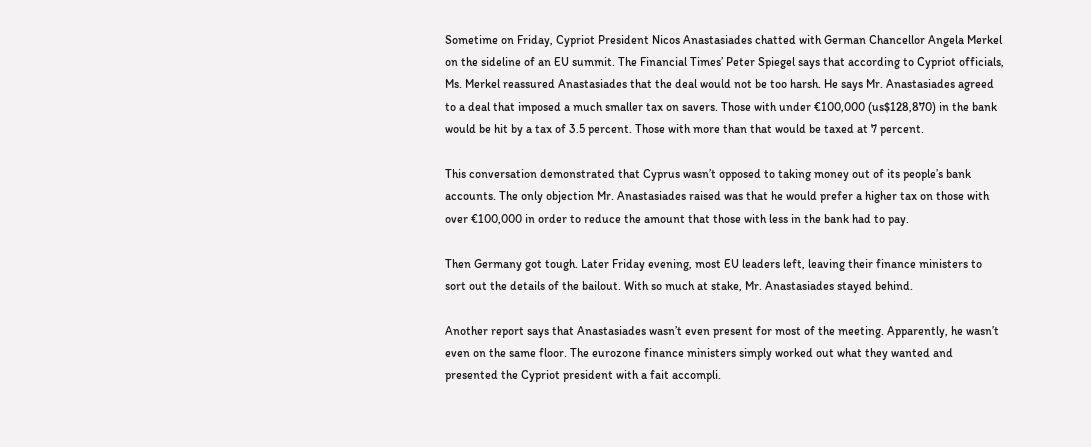Sometime on Friday, Cypriot President Nicos Anastasiades chatted with German Chancellor Angela Merkel on the sideline of an EU summit. The Financial Times’ Peter Spiegel says that according to Cypriot officials, Ms. Merkel reassured Anastasiades that the deal would not be too harsh. He says Mr. Anastasiades agreed to a deal that imposed a much smaller tax on savers. Those with under €100,000 (us$128,870) in the bank would be hit by a tax of 3.5 percent. Those with more than that would be taxed at 7 percent.

This conversation demonstrated that Cyprus wasn’t opposed to taking money out of its people’s bank accounts. The only objection Mr. Anastasiades raised was that he would prefer a higher tax on those with over €100,000 in order to reduce the amount that those with less in the bank had to pay.

Then Germany got tough. Later Friday evening, most EU leaders left, leaving their finance ministers to sort out the details of the bailout. With so much at stake, Mr. Anastasiades stayed behind.

Another report says that Anastasiades wasn’t even present for most of the meeting. Apparently, he wasn’t even on the same floor. The eurozone finance ministers simply worked out what they wanted and presented the Cypriot president with a fait accompli.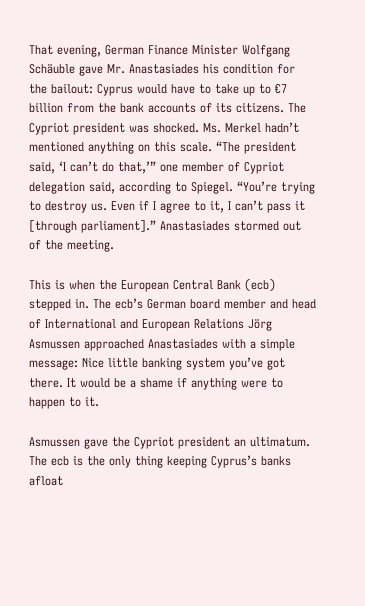That evening, German Finance Minister Wolfgang Schäuble gave Mr. Anastasiades his condition for the bailout: Cyprus would have to take up to €7 billion from the bank accounts of its citizens. The Cypriot president was shocked. Ms. Merkel hadn’t mentioned anything on this scale. “The president said, ‘I can’t do that,’” one member of Cypriot delegation said, according to Spiegel. “You’re trying to destroy us. Even if I agree to it, I can’t pass it [through parliament].” Anastasiades stormed out of the meeting.

This is when the European Central Bank (ecb) stepped in. The ecb’s German board member and head of International and European Relations Jörg Asmussen approached Anastasiades with a simple message: Nice little banking system you’ve got there. It would be a shame if anything were to happen to it.

Asmussen gave the Cypriot president an ultimatum. The ecb is the only thing keeping Cyprus’s banks afloat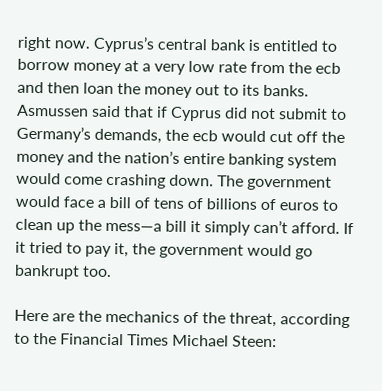right now. Cyprus’s central bank is entitled to borrow money at a very low rate from the ecb and then loan the money out to its banks. Asmussen said that if Cyprus did not submit to Germany’s demands, the ecb would cut off the money and the nation’s entire banking system would come crashing down. The government would face a bill of tens of billions of euros to clean up the mess—a bill it simply can’t afford. If it tried to pay it, the government would go bankrupt too.

Here are the mechanics of the threat, according to the Financial Times Michael Steen: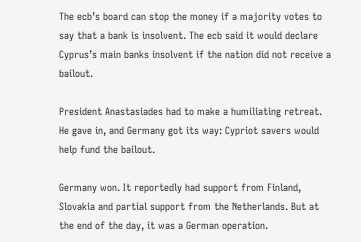The ecb’s board can stop the money if a majority votes to say that a bank is insolvent. The ecb said it would declare Cyprus’s main banks insolvent if the nation did not receive a bailout.

President Anastasiades had to make a humiliating retreat. He gave in, and Germany got its way: Cypriot savers would help fund the bailout.

Germany won. It reportedly had support from Finland, Slovakia and partial support from the Netherlands. But at the end of the day, it was a German operation.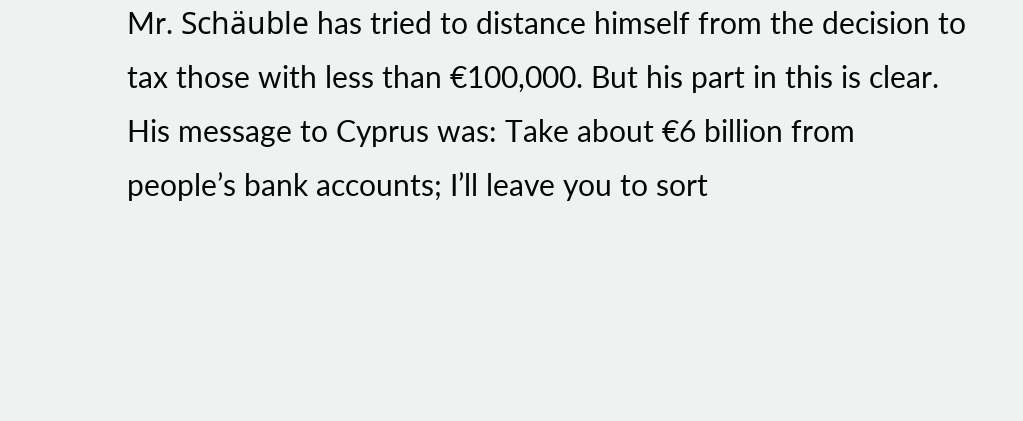Mr. Schäuble has tried to distance himself from the decision to tax those with less than €100,000. But his part in this is clear. His message to Cyprus was: Take about €6 billion from people’s bank accounts; I’ll leave you to sort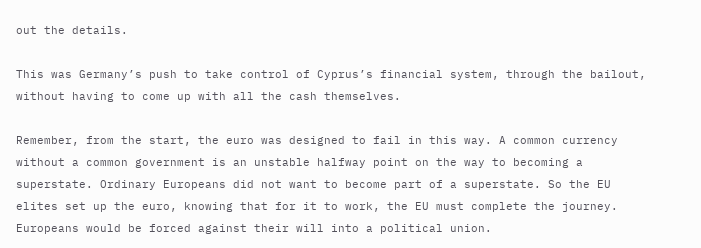out the details.

This was Germany’s push to take control of Cyprus’s financial system, through the bailout, without having to come up with all the cash themselves.

Remember, from the start, the euro was designed to fail in this way. A common currency without a common government is an unstable halfway point on the way to becoming a superstate. Ordinary Europeans did not want to become part of a superstate. So the EU elites set up the euro, knowing that for it to work, the EU must complete the journey. Europeans would be forced against their will into a political union.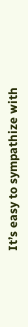It’s easy to sympathize with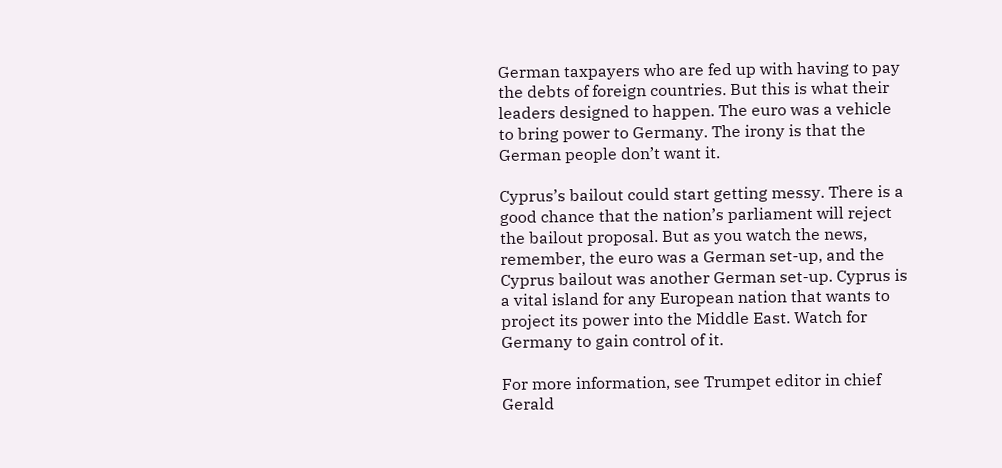German taxpayers who are fed up with having to pay the debts of foreign countries. But this is what their leaders designed to happen. The euro was a vehicle to bring power to Germany. The irony is that the German people don’t want it.

Cyprus’s bailout could start getting messy. There is a good chance that the nation’s parliament will reject the bailout proposal. But as you watch the news, remember, the euro was a German set-up, and the Cyprus bailout was another German set-up. Cyprus is a vital island for any European nation that wants to project its power into the Middle East. Watch for Germany to gain control of it.

For more information, see Trumpet editor in chief Gerald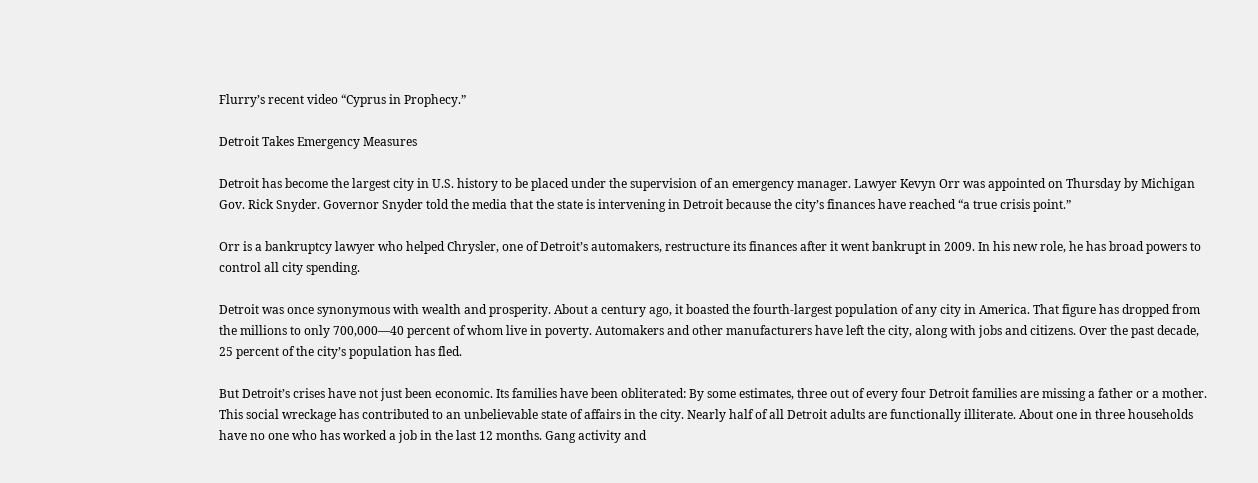Flurry’s recent video “Cyprus in Prophecy.”

Detroit Takes Emergency Measures

Detroit has become the largest city in U.S. history to be placed under the supervision of an emergency manager. Lawyer Kevyn Orr was appointed on Thursday by Michigan Gov. Rick Snyder. Governor Snyder told the media that the state is intervening in Detroit because the city’s finances have reached “a true crisis point.”

Orr is a bankruptcy lawyer who helped Chrysler, one of Detroit’s automakers, restructure its finances after it went bankrupt in 2009. In his new role, he has broad powers to control all city spending.

Detroit was once synonymous with wealth and prosperity. About a century ago, it boasted the fourth-largest population of any city in America. That figure has dropped from the millions to only 700,000—40 percent of whom live in poverty. Automakers and other manufacturers have left the city, along with jobs and citizens. Over the past decade, 25 percent of the city’s population has fled.

But Detroit’s crises have not just been economic. Its families have been obliterated: By some estimates, three out of every four Detroit families are missing a father or a mother. This social wreckage has contributed to an unbelievable state of affairs in the city. Nearly half of all Detroit adults are functionally illiterate. About one in three households have no one who has worked a job in the last 12 months. Gang activity and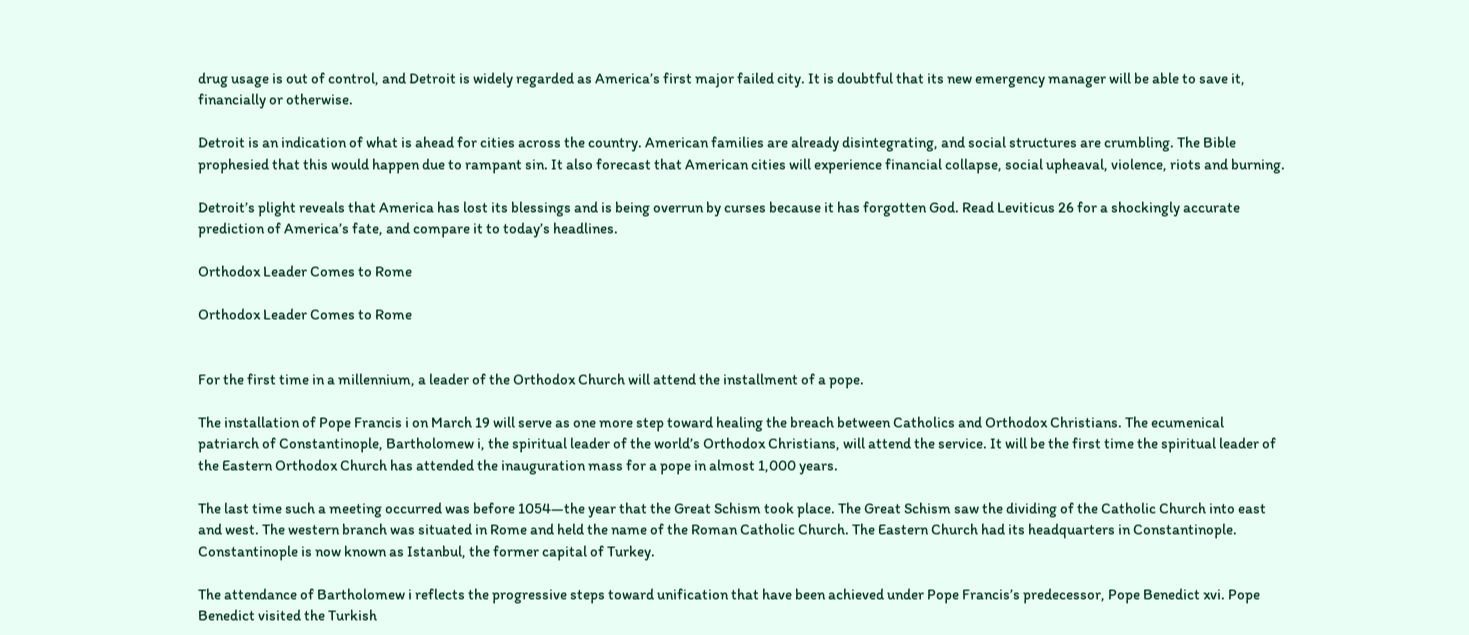drug usage is out of control, and Detroit is widely regarded as America’s first major failed city. It is doubtful that its new emergency manager will be able to save it, financially or otherwise.

Detroit is an indication of what is ahead for cities across the country. American families are already disintegrating, and social structures are crumbling. The Bible prophesied that this would happen due to rampant sin. It also forecast that American cities will experience financial collapse, social upheaval, violence, riots and burning.

Detroit’s plight reveals that America has lost its blessings and is being overrun by curses because it has forgotten God. Read Leviticus 26 for a shockingly accurate prediction of America’s fate, and compare it to today’s headlines.

Orthodox Leader Comes to Rome

Orthodox Leader Comes to Rome


For the first time in a millennium, a leader of the Orthodox Church will attend the installment of a pope.

The installation of Pope Francis i on March 19 will serve as one more step toward healing the breach between Catholics and Orthodox Christians. The ecumenical patriarch of Constantinople, Bartholomew i, the spiritual leader of the world’s Orthodox Christians, will attend the service. It will be the first time the spiritual leader of the Eastern Orthodox Church has attended the inauguration mass for a pope in almost 1,000 years.

The last time such a meeting occurred was before 1054—the year that the Great Schism took place. The Great Schism saw the dividing of the Catholic Church into east and west. The western branch was situated in Rome and held the name of the Roman Catholic Church. The Eastern Church had its headquarters in Constantinople. Constantinople is now known as Istanbul, the former capital of Turkey.

The attendance of Bartholomew i reflects the progressive steps toward unification that have been achieved under Pope Francis’s predecessor, Pope Benedict xvi. Pope Benedict visited the Turkish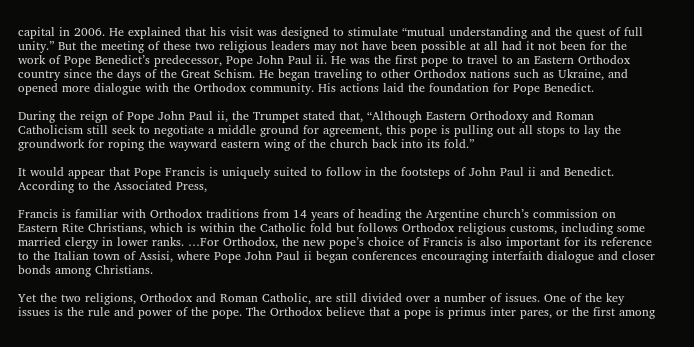capital in 2006. He explained that his visit was designed to stimulate “mutual understanding and the quest of full unity.” But the meeting of these two religious leaders may not have been possible at all had it not been for the work of Pope Benedict’s predecessor, Pope John Paul ii. He was the first pope to travel to an Eastern Orthodox country since the days of the Great Schism. He began traveling to other Orthodox nations such as Ukraine, and opened more dialogue with the Orthodox community. His actions laid the foundation for Pope Benedict.

During the reign of Pope John Paul ii, the Trumpet stated that, “Although Eastern Orthodoxy and Roman Catholicism still seek to negotiate a middle ground for agreement, this pope is pulling out all stops to lay the groundwork for roping the wayward eastern wing of the church back into its fold.”

It would appear that Pope Francis is uniquely suited to follow in the footsteps of John Paul ii and Benedict. According to the Associated Press,

Francis is familiar with Orthodox traditions from 14 years of heading the Argentine church’s commission on Eastern Rite Christians, which is within the Catholic fold but follows Orthodox religious customs, including some married clergy in lower ranks. …For Orthodox, the new pope’s choice of Francis is also important for its reference to the Italian town of Assisi, where Pope John Paul ii began conferences encouraging interfaith dialogue and closer bonds among Christians.

Yet the two religions, Orthodox and Roman Catholic, are still divided over a number of issues. One of the key issues is the rule and power of the pope. The Orthodox believe that a pope is primus inter pares, or the first among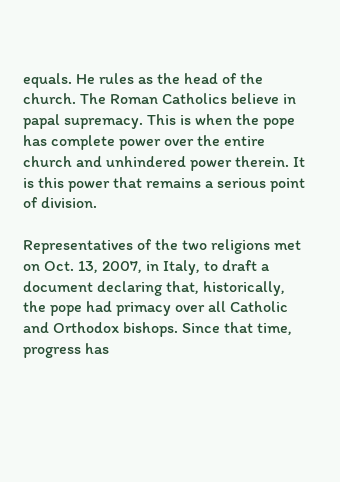equals. He rules as the head of the church. The Roman Catholics believe in papal supremacy. This is when the pope has complete power over the entire church and unhindered power therein. It is this power that remains a serious point of division.

Representatives of the two religions met on Oct. 13, 2007, in Italy, to draft a document declaring that, historically, the pope had primacy over all Catholic and Orthodox bishops. Since that time, progress has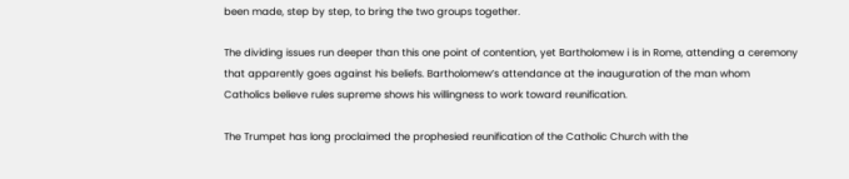been made, step by step, to bring the two groups together.

The dividing issues run deeper than this one point of contention, yet Bartholomew i is in Rome, attending a ceremony that apparently goes against his beliefs. Bartholomew’s attendance at the inauguration of the man whom Catholics believe rules supreme shows his willingness to work toward reunification.

The Trumpet has long proclaimed the prophesied reunification of the Catholic Church with the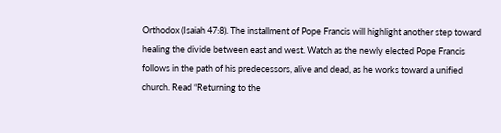Orthodox (Isaiah 47:8). The installment of Pope Francis will highlight another step toward healing the divide between east and west. Watch as the newly elected Pope Francis follows in the path of his predecessors, alive and dead, as he works toward a unified church. Read “Returning to the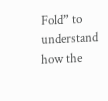Fold” to understand how the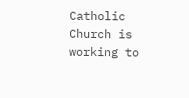Catholic Church is working to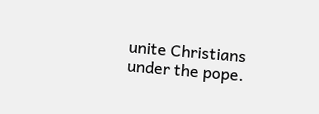unite Christians under the pope.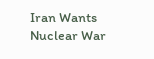Iran Wants Nuclear War